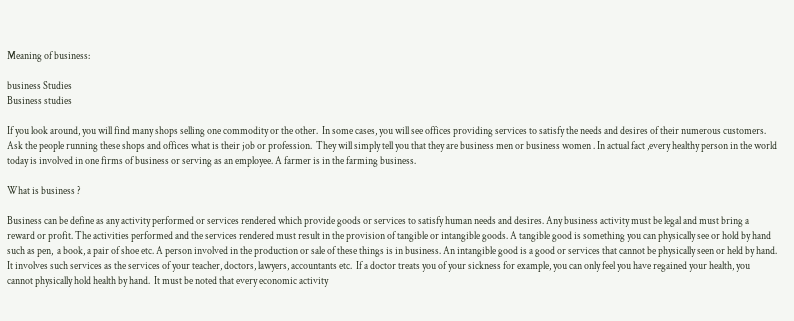Meaning of business:

business Studies
Business studies

If you look around, you will find many shops selling one commodity or the other.  In some cases, you will see offices providing services to satisfy the needs and desires of their numerous customers. Ask the people running these shops and offices what is their job or profession.  They will simply tell you that they are business men or business women . In actual fact ,every healthy person in the world today is involved in one firms of business or serving as an employee. A farmer is in the farming business.

What is business ?

Business can be define as any activity performed or services rendered which provide goods or services to satisfy human needs and desires. Any business activity must be legal and must bring a reward or profit. The activities performed and the services rendered must result in the provision of tangible or intangible goods. A tangible good is something you can physically see or hold by hand such as pen,  a book, a pair of shoe etc. A person involved in the production or sale of these things is in business. An intangible good is a good or services that cannot be physically seen or held by hand. It involves such services as the services of your teacher, doctors, lawyers, accountants etc.  If a doctor treats you of your sickness for example, you can only feel you have regained your health, you cannot physically hold health by hand.  It must be noted that every economic activity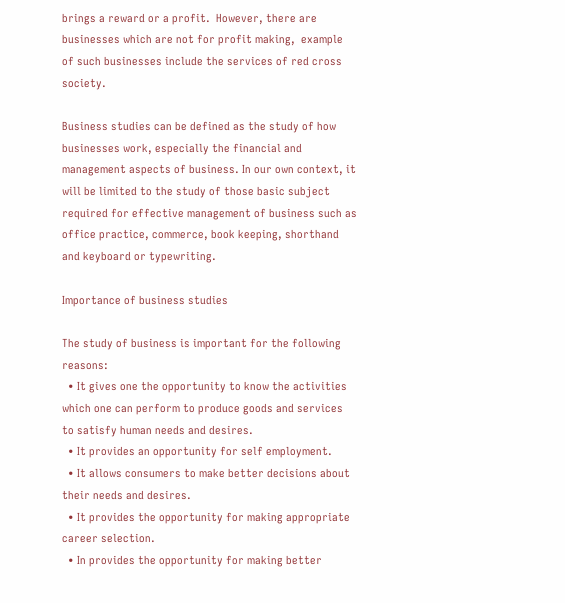brings a reward or a profit.  However, there are businesses which are not for profit making,  example of such businesses include the services of red cross society.

Business studies can be defined as the study of how businesses work, especially the financial and management aspects of business. In our own context, it will be limited to the study of those basic subject required for effective management of business such as office practice, commerce, book keeping, shorthand and keyboard or typewriting.

Importance of business studies

The study of business is important for the following reasons:
  • It gives one the opportunity to know the activities which one can perform to produce goods and services to satisfy human needs and desires.
  • It provides an opportunity for self employment.
  • It allows consumers to make better decisions about their needs and desires.
  • It provides the opportunity for making appropriate career selection.
  • In provides the opportunity for making better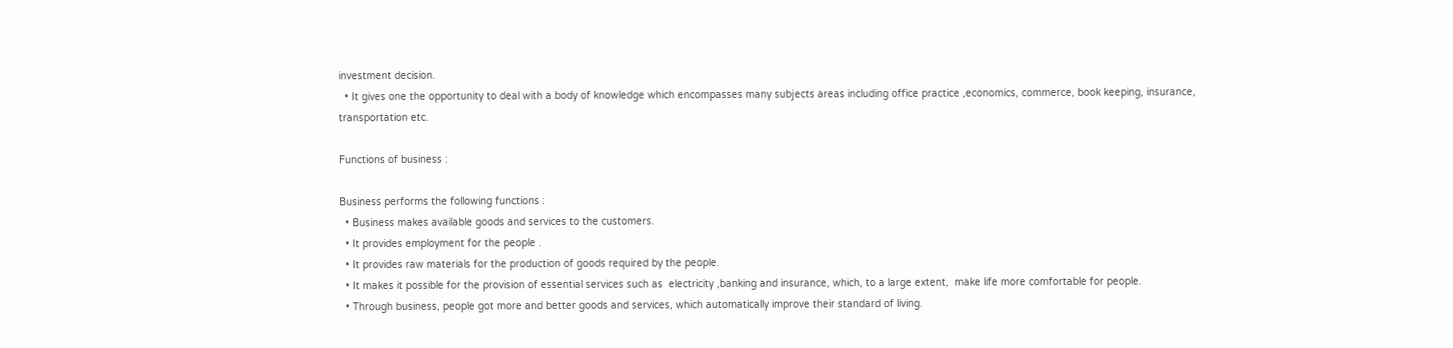investment decision.
  • It gives one the opportunity to deal with a body of knowledge which encompasses many subjects areas including office practice ,economics, commerce, book keeping, insurance, transportation etc.

Functions of business :

Business performs the following functions :
  • Business makes available goods and services to the customers.
  • It provides employment for the people .
  • It provides raw materials for the production of goods required by the people.
  • It makes it possible for the provision of essential services such as  electricity ,banking and insurance, which, to a large extent,  make life more comfortable for people.
  • Through business, people got more and better goods and services, which automatically improve their standard of living.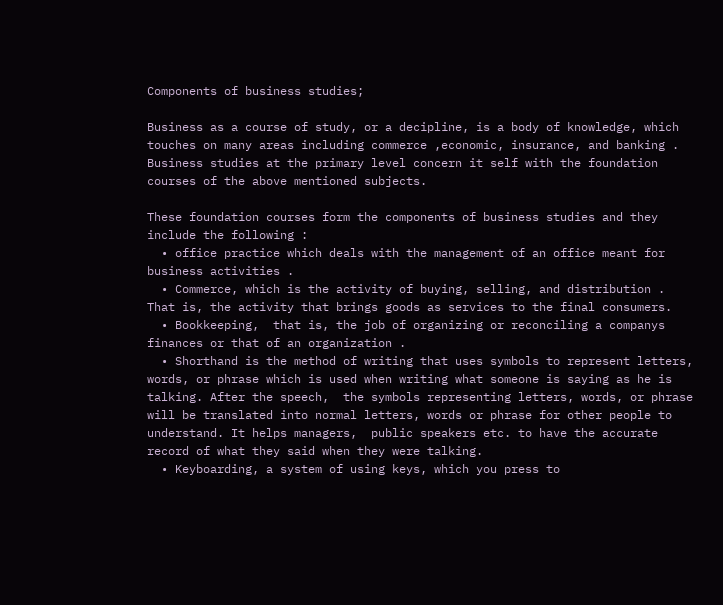Components of business studies;

Business as a course of study, or a decipline, is a body of knowledge, which touches on many areas including commerce ,economic, insurance, and banking . Business studies at the primary level concern it self with the foundation courses of the above mentioned subjects.

These foundation courses form the components of business studies and they include the following :
  • office practice which deals with the management of an office meant for business activities .
  • Commerce, which is the activity of buying, selling, and distribution . That is, the activity that brings goods as services to the final consumers.
  • Bookkeeping,  that is, the job of organizing or reconciling a companys finances or that of an organization .
  • Shorthand is the method of writing that uses symbols to represent letters, words, or phrase which is used when writing what someone is saying as he is talking. After the speech,  the symbols representing letters, words, or phrase will be translated into normal letters, words or phrase for other people to understand. It helps managers,  public speakers etc. to have the accurate record of what they said when they were talking.
  • Keyboarding, a system of using keys, which you press to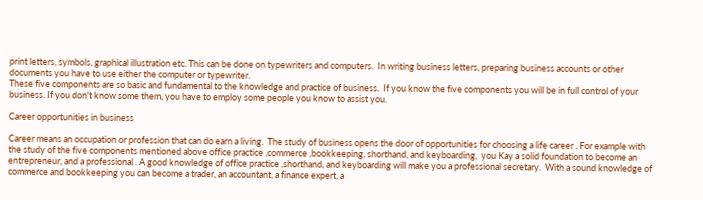print letters, symbols, graphical illustration etc. This can be done on typewriters and computers.  In writing business letters, preparing business accounts or other  documents you have to use either the computer or typewriter.
These five components are so basic and fundamental to the knowledge and practice of business.  If you know the five components you will be in full control of your business. If you don't know some them, you have to employ some people you know to assist you.

Career opportunities in business

Career means an occupation or profession that can do earn a living.  The study of business opens the door of opportunities for choosing a life career . For example with the study of the five components mentioned above office practice ,commerce ,bookkeeping, shorthand, and keyboarding,  you Kay a solid foundation to become an entrepreneur, and a professional . A good knowledge of office practice ,shorthand, and keyboarding will make you a professional secretary.  With a sound knowledge of commerce and bookkeeping you can become a trader, an accountant, a finance expert, a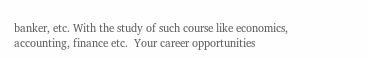banker, etc. With the study of such course like economics, accounting, finance etc.  Your career opportunities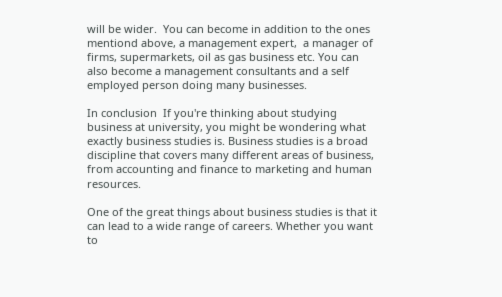will be wider.  You can become in addition to the ones mentiond above, a management expert,  a manager of firms, supermarkets, oil as gas business etc. You can also become a management consultants and a self employed person doing many businesses.

In conclusion  If you're thinking about studying business at university, you might be wondering what exactly business studies is. Business studies is a broad discipline that covers many different areas of business, from accounting and finance to marketing and human resources.

One of the great things about business studies is that it can lead to a wide range of careers. Whether you want to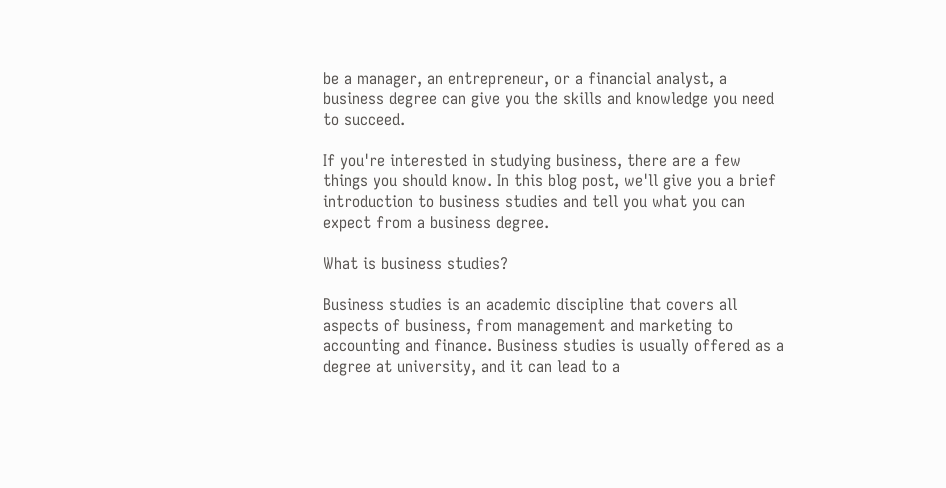be a manager, an entrepreneur, or a financial analyst, a business degree can give you the skills and knowledge you need to succeed.

If you're interested in studying business, there are a few things you should know. In this blog post, we'll give you a brief introduction to business studies and tell you what you can expect from a business degree.

What is business studies?

Business studies is an academic discipline that covers all aspects of business, from management and marketing to accounting and finance. Business studies is usually offered as a degree at university, and it can lead to a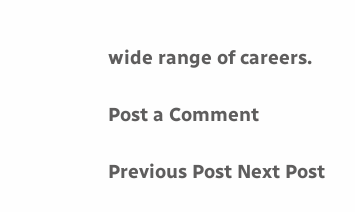wide range of careers.

Post a Comment

Previous Post Next Post